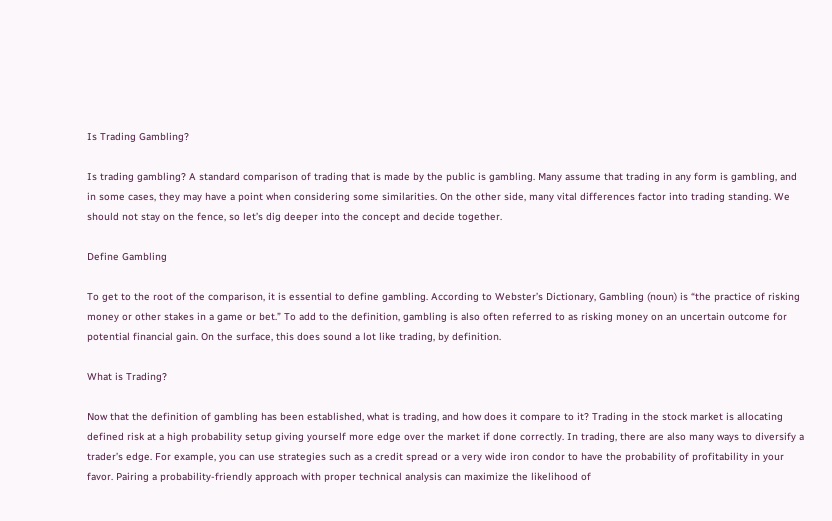Is Trading Gambling?

Is trading gambling? A standard comparison of trading that is made by the public is gambling. Many assume that trading in any form is gambling, and in some cases, they may have a point when considering some similarities. On the other side, many vital differences factor into trading standing. We should not stay on the fence, so let’s dig deeper into the concept and decide together.

Define Gambling

To get to the root of the comparison, it is essential to define gambling. According to Webster’s Dictionary, Gambling (noun) is “the practice of risking money or other stakes in a game or bet.” To add to the definition, gambling is also often referred to as risking money on an uncertain outcome for potential financial gain. On the surface, this does sound a lot like trading, by definition.

What is Trading?

Now that the definition of gambling has been established, what is trading, and how does it compare to it? Trading in the stock market is allocating defined risk at a high probability setup giving yourself more edge over the market if done correctly. In trading, there are also many ways to diversify a trader’s edge. For example, you can use strategies such as a credit spread or a very wide iron condor to have the probability of profitability in your favor. Pairing a probability-friendly approach with proper technical analysis can maximize the likelihood of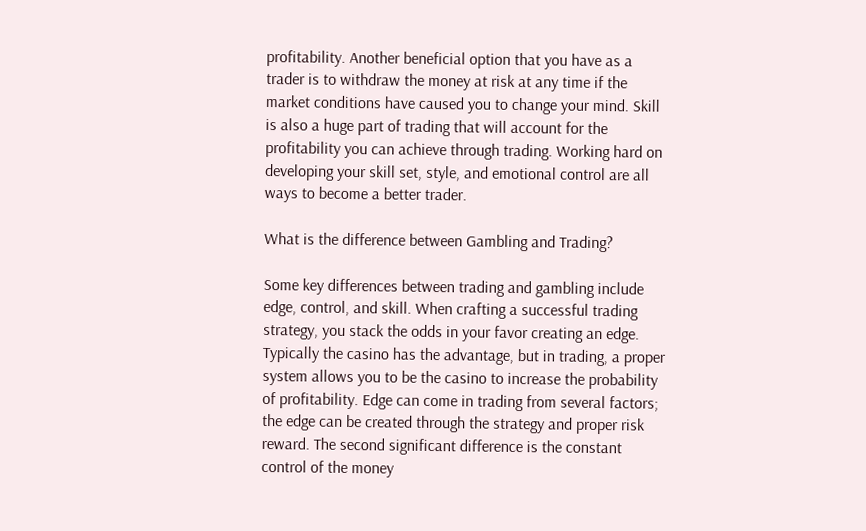profitability. Another beneficial option that you have as a trader is to withdraw the money at risk at any time if the market conditions have caused you to change your mind. Skill is also a huge part of trading that will account for the profitability you can achieve through trading. Working hard on developing your skill set, style, and emotional control are all ways to become a better trader.

What is the difference between Gambling and Trading?

Some key differences between trading and gambling include edge, control, and skill. When crafting a successful trading strategy, you stack the odds in your favor creating an edge. Typically the casino has the advantage, but in trading, a proper system allows you to be the casino to increase the probability of profitability. Edge can come in trading from several factors; the edge can be created through the strategy and proper risk reward. The second significant difference is the constant control of the money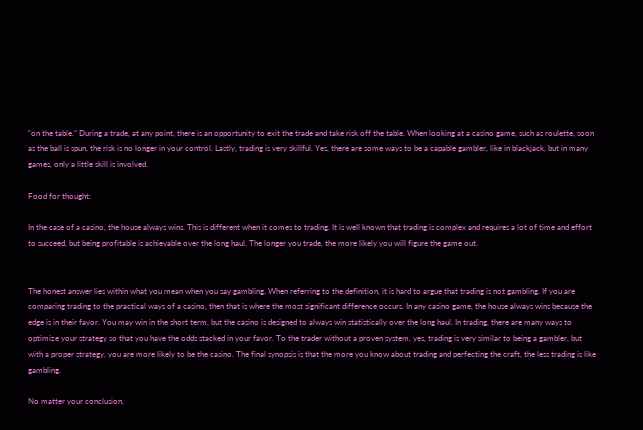“on the table.” During a trade, at any point, there is an opportunity to exit the trade and take risk off the table. When looking at a casino game, such as roulette, soon as the ball is spun, the risk is no longer in your control. Lastly, trading is very skillful. Yes, there are some ways to be a capable gambler, like in blackjack, but in many games, only a little skill is involved.

Food for thought:

In the case of a casino, the house always wins. This is different when it comes to trading. It is well known that trading is complex and requires a lot of time and effort to succeed, but being profitable is achievable over the long haul. The longer you trade, the more likely you will figure the game out.


The honest answer lies within what you mean when you say gambling. When referring to the definition, it is hard to argue that trading is not gambling. If you are comparing trading to the practical ways of a casino, then that is where the most significant difference occurs. In any casino game, the house always wins because the edge is in their favor. You may win in the short term, but the casino is designed to always win statistically over the long haul. In trading, there are many ways to optimize your strategy so that you have the odds stacked in your favor. To the trader without a proven system, yes, trading is very similar to being a gambler, but with a proper strategy, you are more likely to be the casino. The final synopsis is that the more you know about trading and perfecting the craft, the less trading is like gambling.

No matter your conclusion,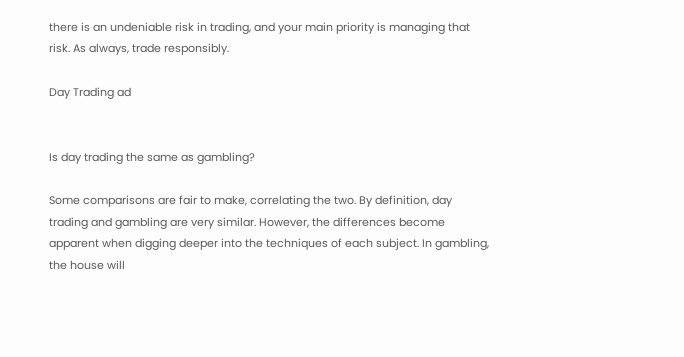there is an undeniable risk in trading, and your main priority is managing that risk. As always, trade responsibly.

Day Trading ad


Is day trading the same as gambling?

Some comparisons are fair to make, correlating the two. By definition, day trading and gambling are very similar. However, the differences become apparent when digging deeper into the techniques of each subject. In gambling, the house will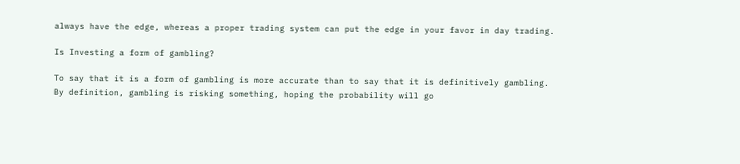always have the edge, whereas a proper trading system can put the edge in your favor in day trading.

Is Investing a form of gambling?

To say that it is a form of gambling is more accurate than to say that it is definitively gambling. By definition, gambling is risking something, hoping the probability will go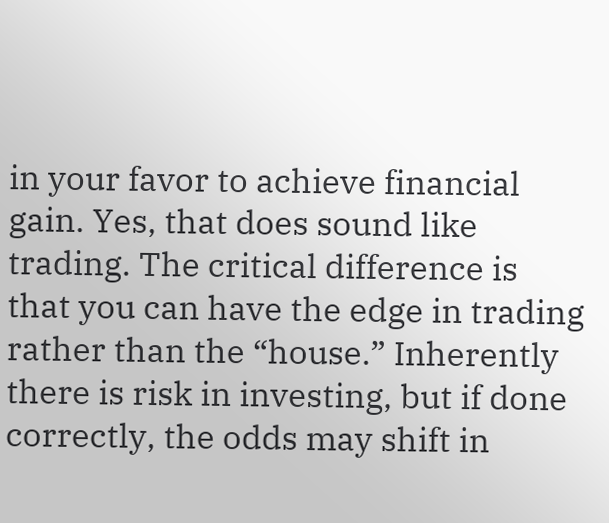in your favor to achieve financial gain. Yes, that does sound like trading. The critical difference is that you can have the edge in trading rather than the “house.” Inherently there is risk in investing, but if done correctly, the odds may shift in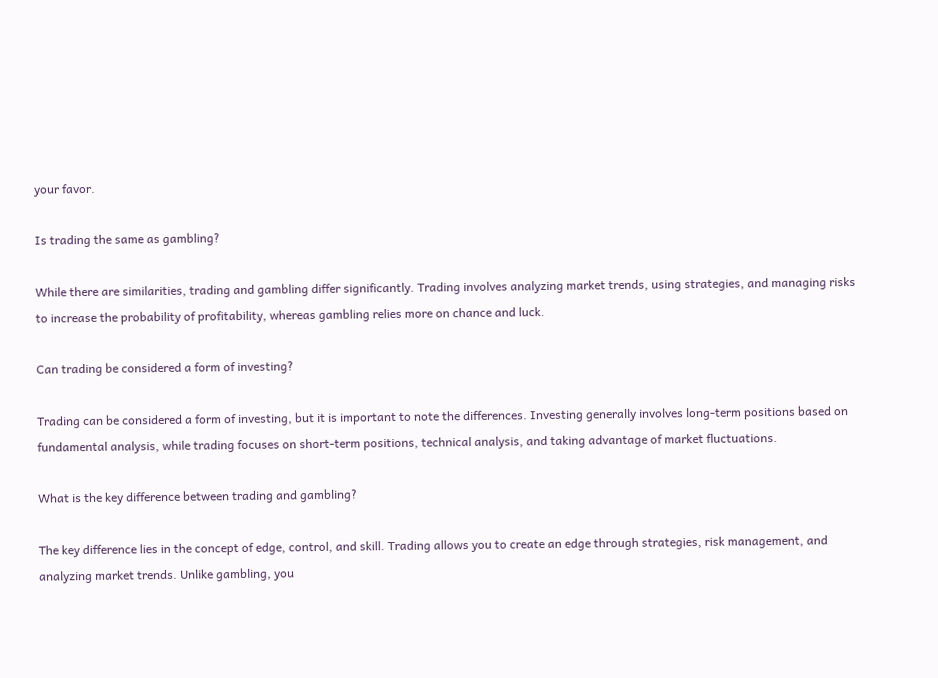your favor.

Is trading the same as gambling?

While there are similarities, trading and gambling differ significantly. Trading involves analyzing market trends, using strategies, and managing risks to increase the probability of profitability, whereas gambling relies more on chance and luck.

Can trading be considered a form of investing?

Trading can be considered a form of investing, but it is important to note the differences. Investing generally involves long-term positions based on fundamental analysis, while trading focuses on short-term positions, technical analysis, and taking advantage of market fluctuations.

What is the key difference between trading and gambling?

The key difference lies in the concept of edge, control, and skill. Trading allows you to create an edge through strategies, risk management, and analyzing market trends. Unlike gambling, you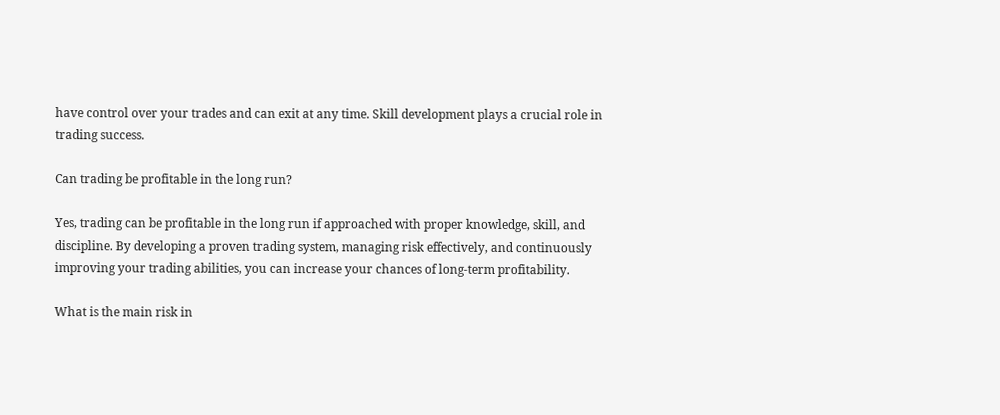have control over your trades and can exit at any time. Skill development plays a crucial role in trading success.

Can trading be profitable in the long run?

Yes, trading can be profitable in the long run if approached with proper knowledge, skill, and discipline. By developing a proven trading system, managing risk effectively, and continuously improving your trading abilities, you can increase your chances of long-term profitability.

What is the main risk in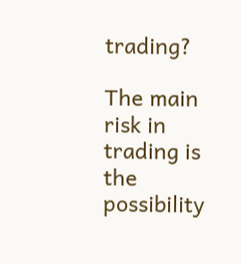trading?

The main risk in trading is the possibility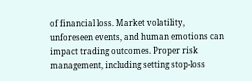of financial loss. Market volatility, unforeseen events, and human emotions can impact trading outcomes. Proper risk management, including setting stop-loss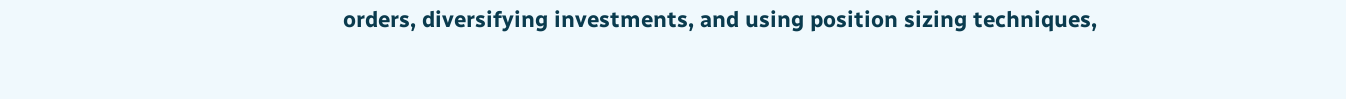orders, diversifying investments, and using position sizing techniques,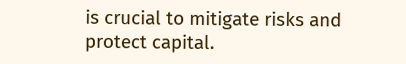is crucial to mitigate risks and protect capital.